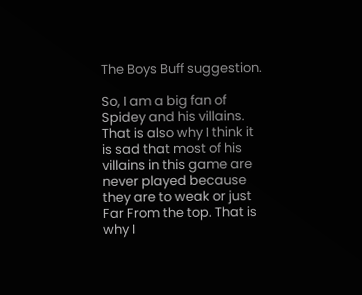The Boys Buff suggestion.

So, I am a big fan of Spidey and his villains. That is also why I think it is sad that most of his villains in this game are never played because they are to weak or just Far From the top. That is why I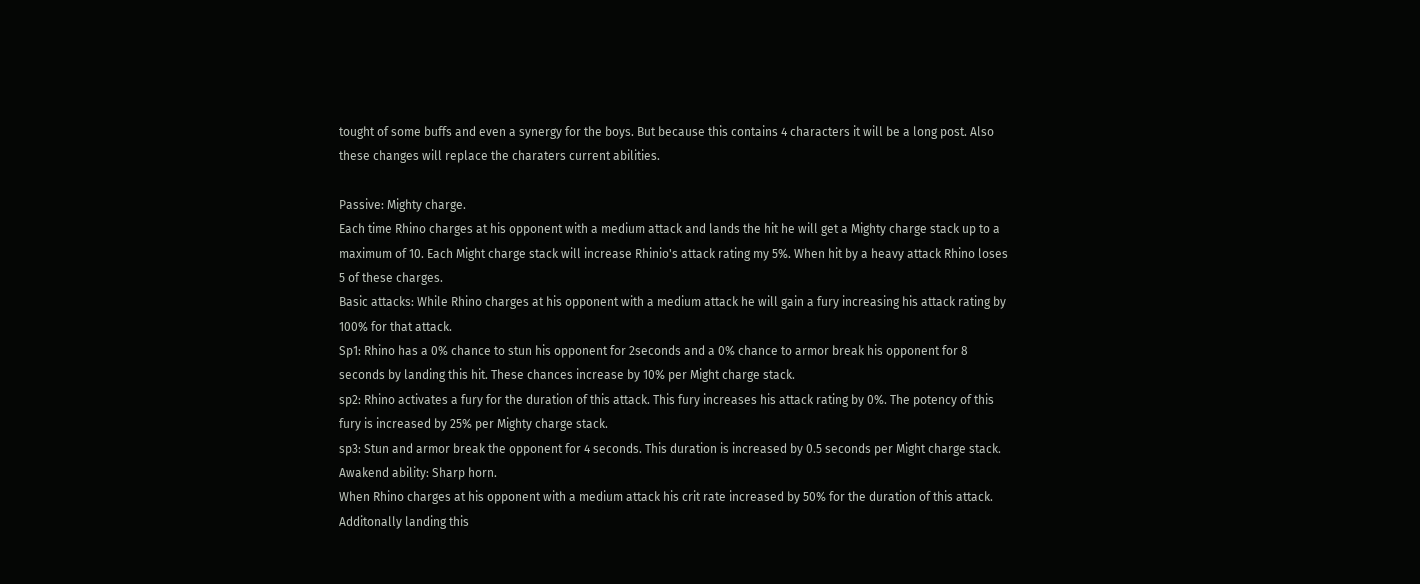tought of some buffs and even a synergy for the boys. But because this contains 4 characters it will be a long post. Also these changes will replace the charaters current abilities.

Passive: Mighty charge.
Each time Rhino charges at his opponent with a medium attack and lands the hit he will get a Mighty charge stack up to a maximum of 10. Each Might charge stack will increase Rhinio's attack rating my 5%. When hit by a heavy attack Rhino loses 5 of these charges.
Basic attacks: While Rhino charges at his opponent with a medium attack he will gain a fury increasing his attack rating by 100% for that attack.
Sp1: Rhino has a 0% chance to stun his opponent for 2seconds and a 0% chance to armor break his opponent for 8 seconds by landing this hit. These chances increase by 10% per Might charge stack.
sp2: Rhino activates a fury for the duration of this attack. This fury increases his attack rating by 0%. The potency of this fury is increased by 25% per Mighty charge stack.
sp3: Stun and armor break the opponent for 4 seconds. This duration is increased by 0.5 seconds per Might charge stack.
Awakend ability: Sharp horn.
When Rhino charges at his opponent with a medium attack his crit rate increased by 50% for the duration of this attack. Additonally landing this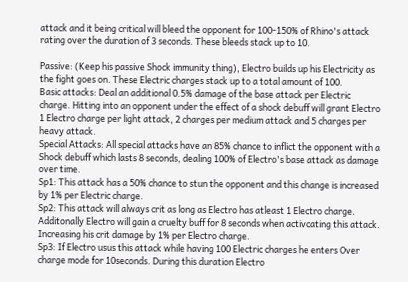attack and it being critical will bleed the opponent for 100-150% of Rhino's attack rating over the duration of 3 seconds. These bleeds stack up to 10.

Passive: (Keep his passive Shock immunity thing), Electro builds up his Electricity as the fight goes on. These Electric charges stack up to a total amount of 100.
Basic attacks: Deal an additional 0.5% damage of the base attack per Electric charge. Hitting into an opponent under the effect of a shock debuff will grant Electro 1 Electro charge per light attack, 2 charges per medium attack and 5 charges per heavy attack.
Special Attacks: All special attacks have an 85% chance to inflict the opponent with a Shock debuff which lasts 8 seconds, dealing 100% of Electro's base attack as damage over time.
Sp1: This attack has a 50% chance to stun the opponent and this change is increased by 1% per Electric charge.
Sp2: This attack will always crit as long as Electro has atleast 1 Electro charge. Additonally Electro will gain a cruelty buff for 8 seconds when activcating this attack. Increasing his crit damage by 1% per Electro charge.
Sp3: If Electro usus this attack while having 100 Electric charges he enters Over charge mode for 10seconds. During this duration Electro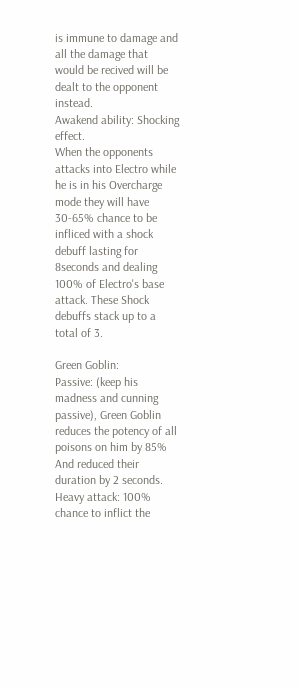is immune to damage and all the damage that would be recived will be dealt to the opponent instead.
Awakend ability: Shocking effect.
When the opponents attacks into Electro while he is in his Overcharge mode they will have 30-65% chance to be infliced with a shock debuff lasting for 8seconds and dealing 100% of Electro's base attack. These Shock debuffs stack up to a total of 3.

Green Goblin:
Passive: (keep his madness and cunning passive), Green Goblin reduces the potency of all poisons on him by 85% And reduced their duration by 2 seconds.
Heavy attack: 100% chance to inflict the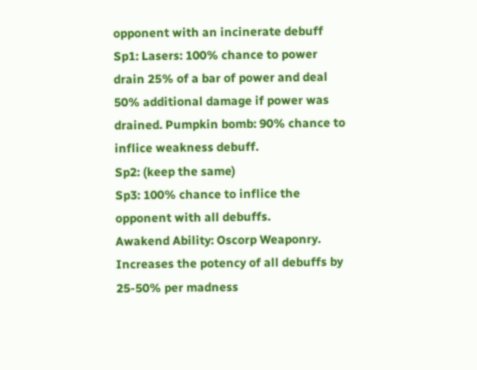opponent with an incinerate debuff
Sp1: Lasers: 100% chance to power drain 25% of a bar of power and deal 50% additional damage if power was drained. Pumpkin bomb: 90% chance to inflice weakness debuff.
Sp2: (keep the same)
Sp3: 100% chance to inflice the opponent with all debuffs.
Awakend Ability: Oscorp Weaponry.
Increases the potency of all debuffs by 25-50% per madness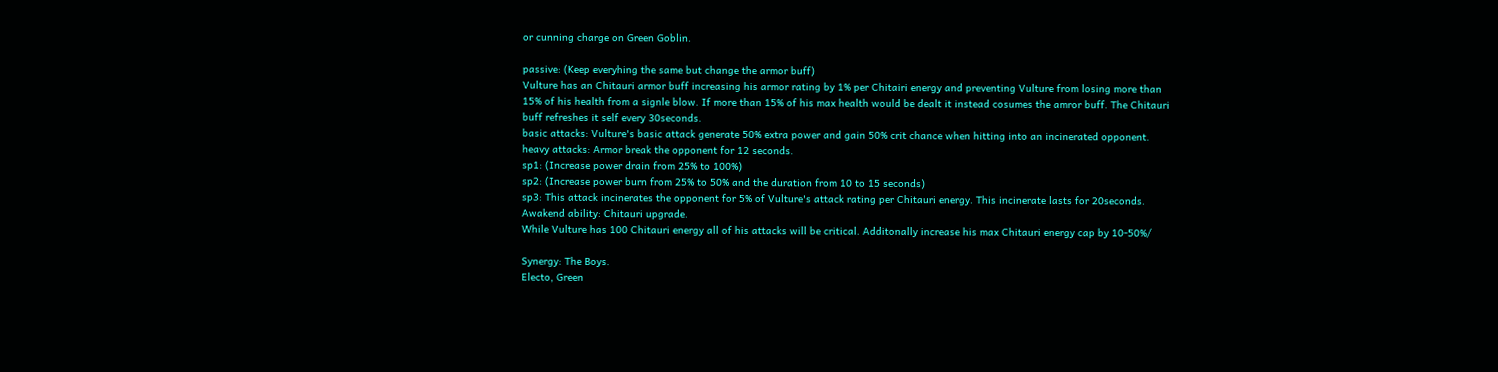or cunning charge on Green Goblin.

passive: (Keep everyhing the same but change the armor buff)
Vulture has an Chitauri armor buff increasing his armor rating by 1% per Chitairi energy and preventing Vulture from losing more than 15% of his health from a signle blow. If more than 15% of his max health would be dealt it instead cosumes the amror buff. The Chitauri buff refreshes it self every 30seconds.
basic attacks: Vulture's basic attack generate 50% extra power and gain 50% crit chance when hitting into an incinerated opponent.
heavy attacks: Armor break the opponent for 12 seconds.
sp1: (Increase power drain from 25% to 100%)
sp2: (Increase power burn from 25% to 50% and the duration from 10 to 15 seconds)
sp3: This attack incinerates the opponent for 5% of Vulture's attack rating per Chitauri energy. This incinerate lasts for 20seconds.
Awakend ability: Chitauri upgrade.
While Vulture has 100 Chitauri energy all of his attacks will be critical. Additonally increase his max Chitauri energy cap by 10-50%/

Synergy: The Boys.
Electo, Green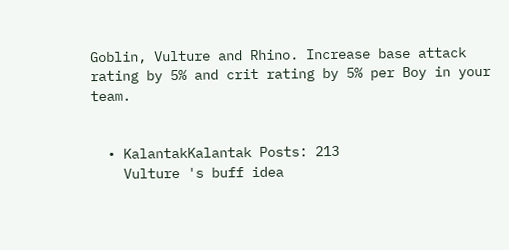Goblin, Vulture and Rhino. Increase base attack rating by 5% and crit rating by 5% per Boy in your team.


  • KalantakKalantak Posts: 213
    Vulture 's buff idea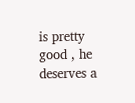is pretty good , he deserves a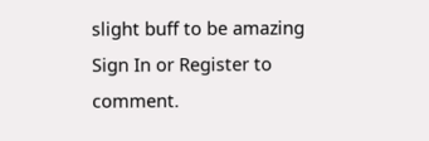slight buff to be amazing
Sign In or Register to comment.